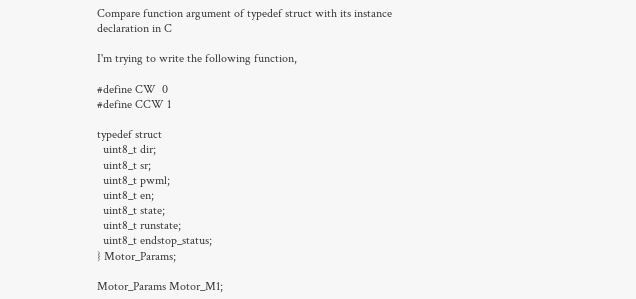Compare function argument of typedef struct with its instance declaration in C

I'm trying to write the following function,

#define CW  0
#define CCW 1

typedef struct
  uint8_t dir;
  uint8_t sr;
  uint8_t pwml;
  uint8_t en;
  uint8_t state;
  uint8_t runstate;
  uint8_t endstop_status;
} Motor_Params;

Motor_Params Motor_M1;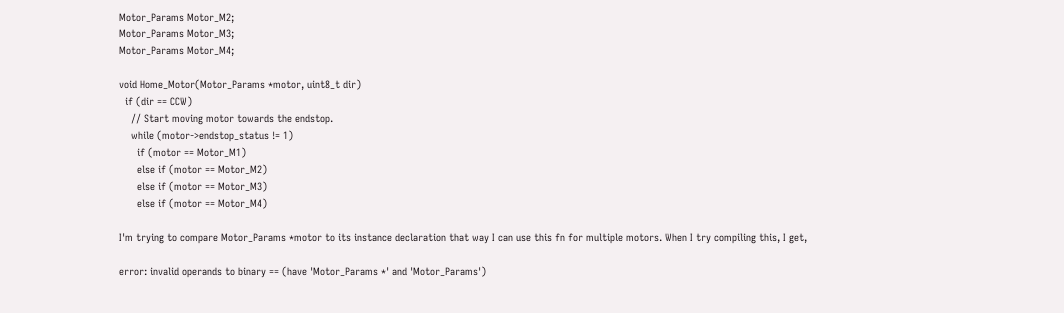Motor_Params Motor_M2;
Motor_Params Motor_M3;
Motor_Params Motor_M4;

void Home_Motor(Motor_Params *motor, uint8_t dir)
  if (dir == CCW)
    // Start moving motor towards the endstop.
    while (motor->endstop_status != 1)
      if (motor == Motor_M1)
      else if (motor == Motor_M2)
      else if (motor == Motor_M3)
      else if (motor == Motor_M4)

I'm trying to compare Motor_Params *motor to its instance declaration that way I can use this fn for multiple motors. When I try compiling this, I get,

error: invalid operands to binary == (have 'Motor_Params *' and 'Motor_Params')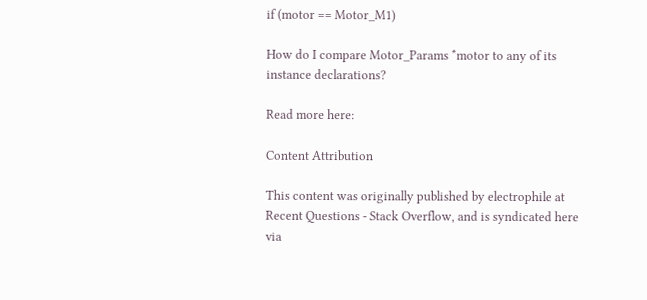if (motor == Motor_M1)

How do I compare Motor_Params *motor to any of its instance declarations?

Read more here:

Content Attribution

This content was originally published by electrophile at Recent Questions - Stack Overflow, and is syndicated here via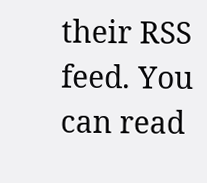their RSS feed. You can read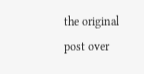the original post over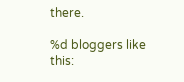there.

%d bloggers like this: